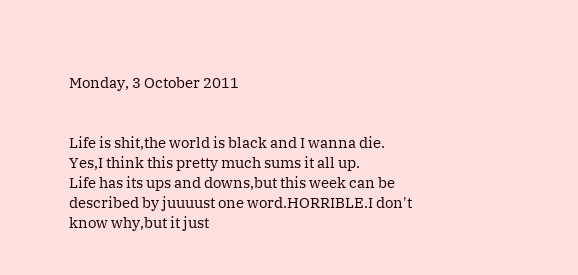Monday, 3 October 2011


Life is shit,the world is black and I wanna die.
Yes,I think this pretty much sums it all up.
Life has its ups and downs,but this week can be described by juuuust one word.HORRIBLE.I don't know why,but it just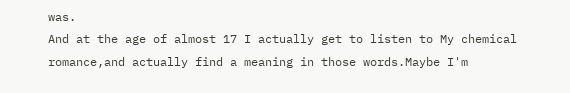was.
And at the age of almost 17 I actually get to listen to My chemical romance,and actually find a meaning in those words.Maybe I'm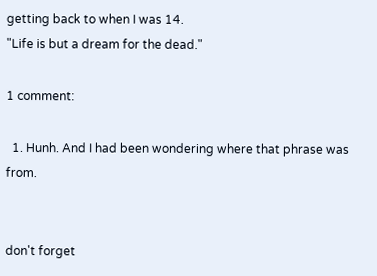getting back to when I was 14.
"Life is but a dream for the dead."

1 comment:

  1. Hunh. And I had been wondering where that phrase was from.


don't forget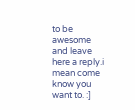to be awesome and leave here a reply.i mean come know you want to. :]